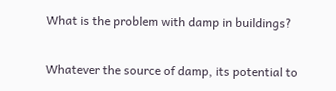What is the problem with damp in buildings?

Whatever the source of damp, its potential to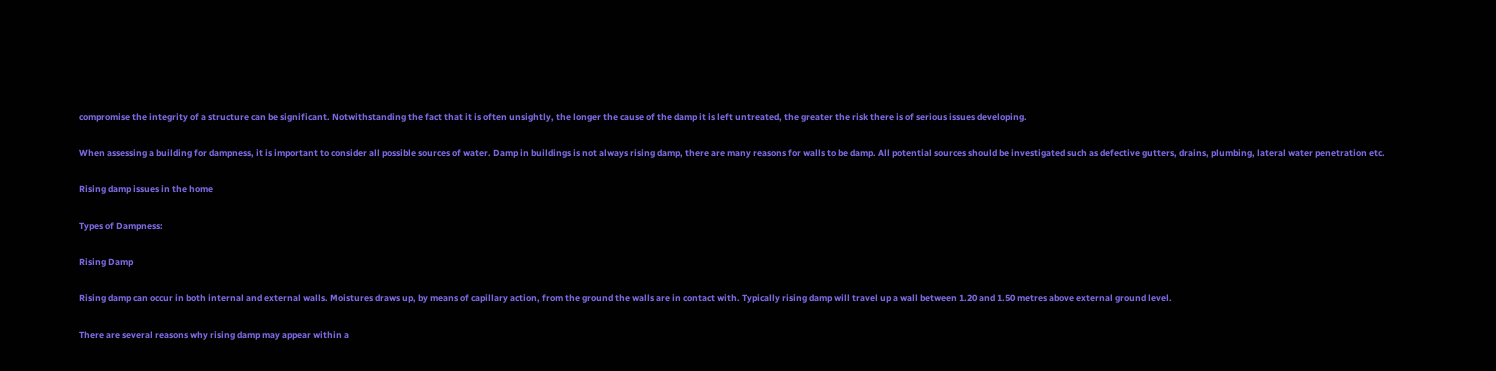compromise the integrity of a structure can be significant. Notwithstanding the fact that it is often unsightly, the longer the cause of the damp it is left untreated, the greater the risk there is of serious issues developing.

When assessing a building for dampness, it is important to consider all possible sources of water. Damp in buildings is not always rising damp, there are many reasons for walls to be damp. All potential sources should be investigated such as defective gutters, drains, plumbing, lateral water penetration etc.

Rising damp issues in the home

Types of Dampness:

Rising Damp

Rising damp can occur in both internal and external walls. Moistures draws up, by means of capillary action, from the ground the walls are in contact with. Typically rising damp will travel up a wall between 1.20 and 1.50 metres above external ground level.

There are several reasons why rising damp may appear within a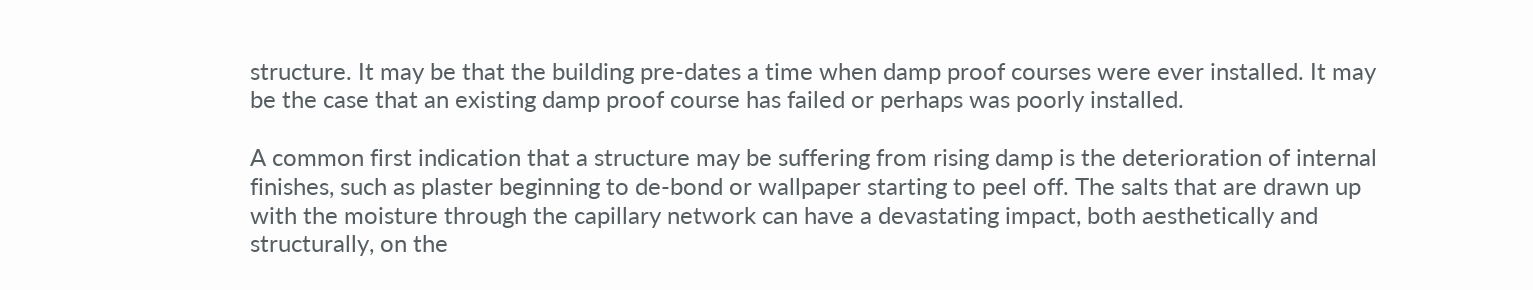structure. It may be that the building pre-dates a time when damp proof courses were ever installed. It may be the case that an existing damp proof course has failed or perhaps was poorly installed.

A common first indication that a structure may be suffering from rising damp is the deterioration of internal finishes, such as plaster beginning to de-bond or wallpaper starting to peel off. The salts that are drawn up with the moisture through the capillary network can have a devastating impact, both aesthetically and structurally, on the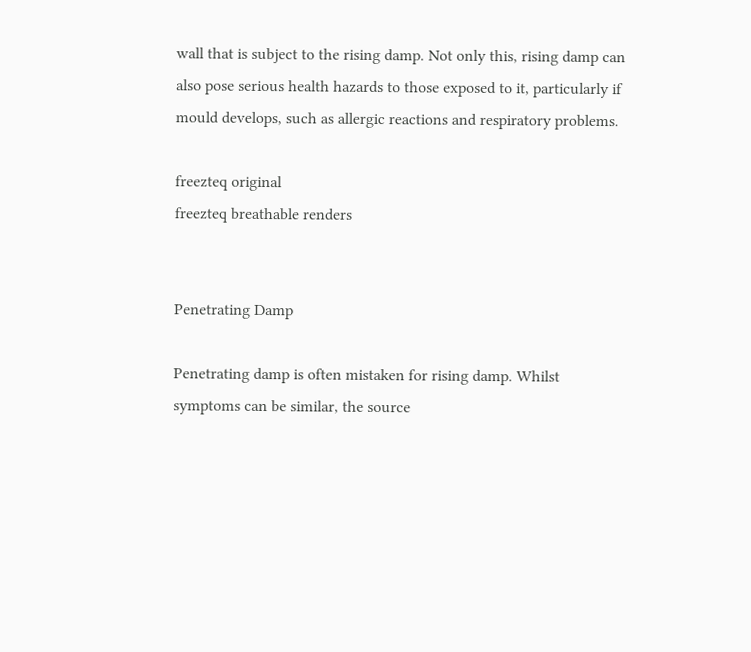wall that is subject to the rising damp. Not only this, rising damp can also pose serious health hazards to those exposed to it, particularly if mould develops, such as allergic reactions and respiratory problems.

freezteq original
freezteq breathable renders


Penetrating Damp

Penetrating damp is often mistaken for rising damp. Whilst symptoms can be similar, the source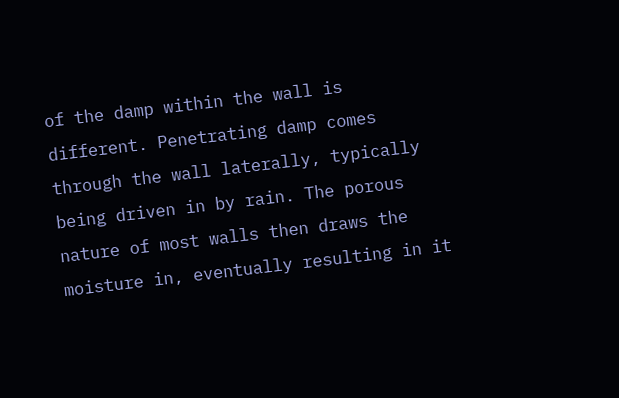of the damp within the wall is different. Penetrating damp comes through the wall laterally, typically being driven in by rain. The porous nature of most walls then draws the moisture in, eventually resulting in it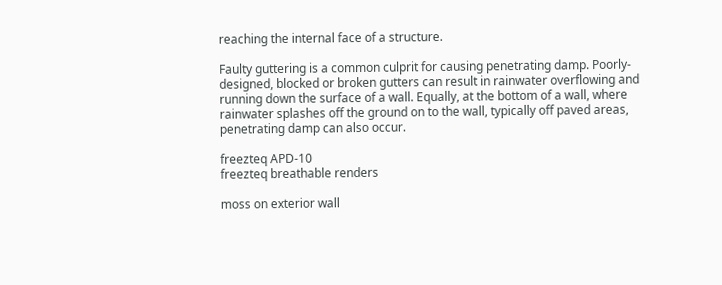reaching the internal face of a structure.

Faulty guttering is a common culprit for causing penetrating damp. Poorly-designed, blocked or broken gutters can result in rainwater overflowing and running down the surface of a wall. Equally, at the bottom of a wall, where rainwater splashes off the ground on to the wall, typically off paved areas, penetrating damp can also occur.

freezteq APD-10
freezteq breathable renders

moss on exterior wall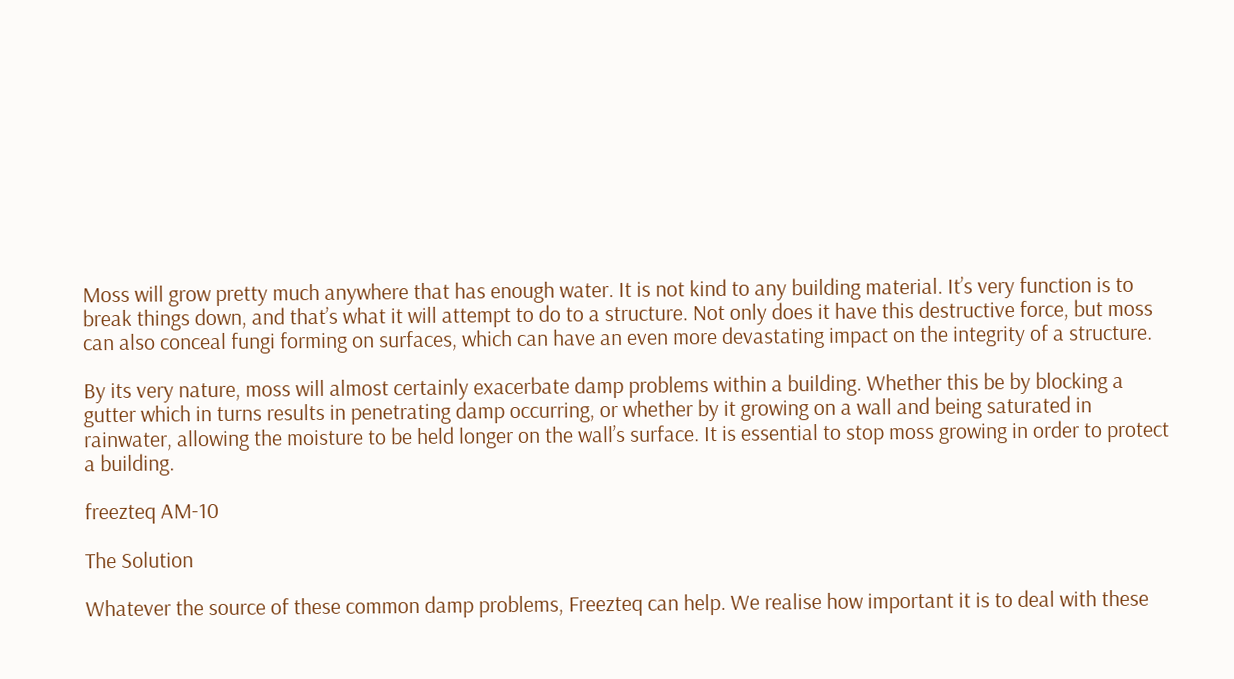Moss will grow pretty much anywhere that has enough water. It is not kind to any building material. It’s very function is to break things down, and that’s what it will attempt to do to a structure. Not only does it have this destructive force, but moss can also conceal fungi forming on surfaces, which can have an even more devastating impact on the integrity of a structure.

By its very nature, moss will almost certainly exacerbate damp problems within a building. Whether this be by blocking a gutter which in turns results in penetrating damp occurring, or whether by it growing on a wall and being saturated in rainwater, allowing the moisture to be held longer on the wall’s surface. It is essential to stop moss growing in order to protect a building.

freezteq AM-10

The Solution

Whatever the source of these common damp problems, Freezteq can help. We realise how important it is to deal with these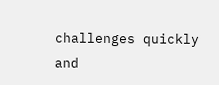challenges quickly and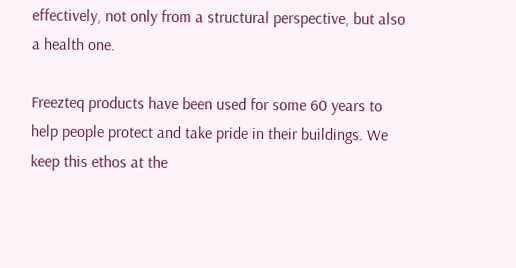effectively, not only from a structural perspective, but also a health one.

Freezteq products have been used for some 60 years to help people protect and take pride in their buildings. We keep this ethos at the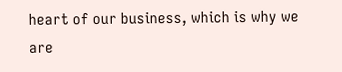heart of our business, which is why we are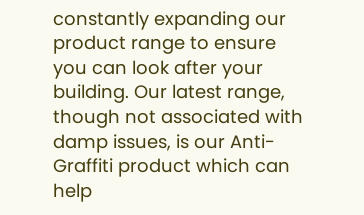constantly expanding our product range to ensure you can look after your building. Our latest range, though not associated with damp issues, is our Anti-Graffiti product which can help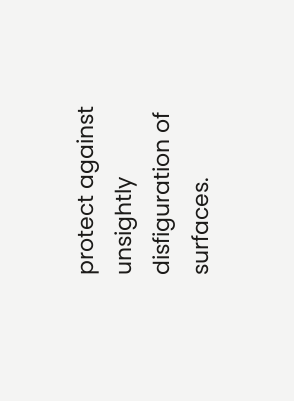protect against unsightly disfiguration of surfaces.